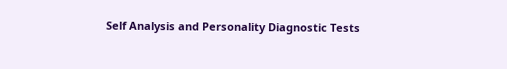Self Analysis and Personality Diagnostic Tests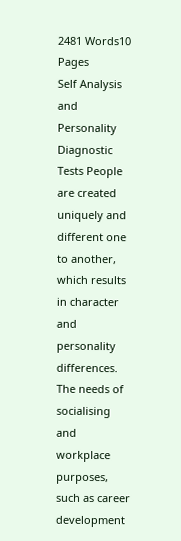2481 Words10 Pages
Self Analysis and Personality Diagnostic Tests People are created uniquely and different one to another, which results in character and personality differences. The needs of socialising and workplace purposes, such as career development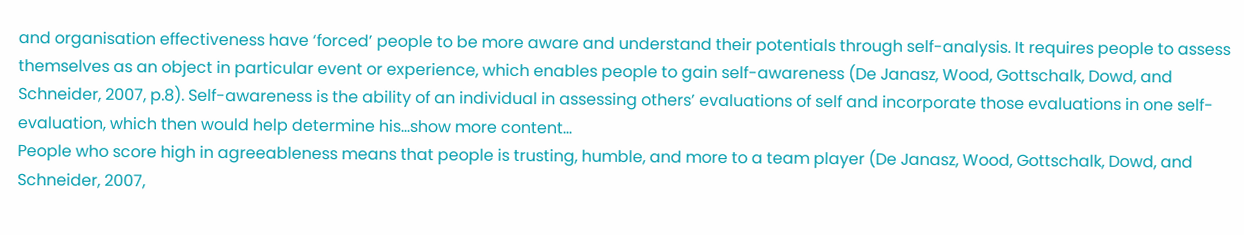and organisation effectiveness have ‘forced’ people to be more aware and understand their potentials through self-analysis. It requires people to assess themselves as an object in particular event or experience, which enables people to gain self-awareness (De Janasz, Wood, Gottschalk, Dowd, and Schneider, 2007, p.8). Self-awareness is the ability of an individual in assessing others’ evaluations of self and incorporate those evaluations in one self-evaluation, which then would help determine his…show more content…
People who score high in agreeableness means that people is trusting, humble, and more to a team player (De Janasz, Wood, Gottschalk, Dowd, and Schneider, 2007,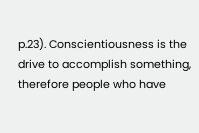p.23). Conscientiousness is the drive to accomplish something, therefore people who have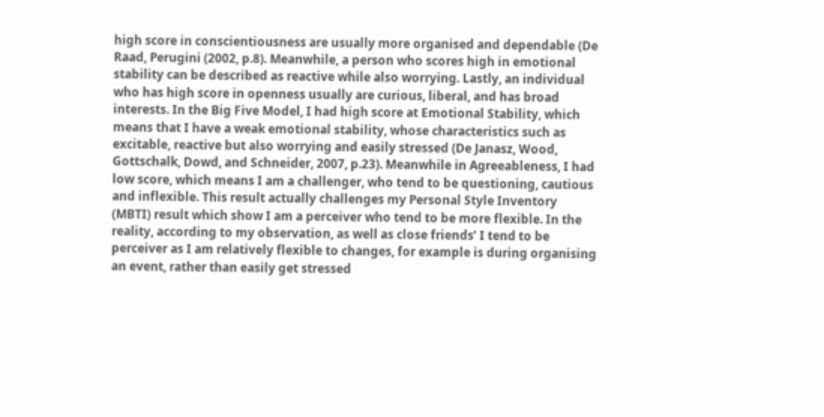high score in conscientiousness are usually more organised and dependable (De Raad, Perugini (2002, p.8). Meanwhile, a person who scores high in emotional stability can be described as reactive while also worrying. Lastly, an individual who has high score in openness usually are curious, liberal, and has broad interests. In the Big Five Model, I had high score at Emotional Stability, which means that I have a weak emotional stability, whose characteristics such as excitable, reactive but also worrying and easily stressed (De Janasz, Wood, Gottschalk, Dowd, and Schneider, 2007, p.23). Meanwhile in Agreeableness, I had low score, which means I am a challenger, who tend to be questioning, cautious and inflexible. This result actually challenges my Personal Style Inventory (MBTI) result which show I am a perceiver who tend to be more flexible. In the reality, according to my observation, as well as close friends’ I tend to be perceiver as I am relatively flexible to changes, for example is during organising an event, rather than easily get stressed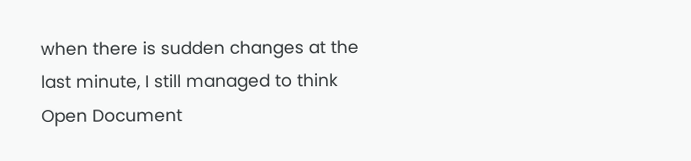when there is sudden changes at the last minute, I still managed to think
Open Document